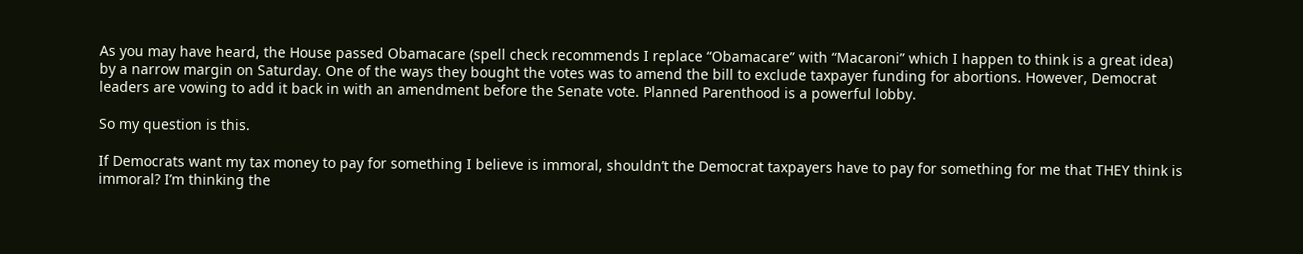As you may have heard, the House passed Obamacare (spell check recommends I replace “Obamacare” with “Macaroni” which I happen to think is a great idea) by a narrow margin on Saturday. One of the ways they bought the votes was to amend the bill to exclude taxpayer funding for abortions. However, Democrat leaders are vowing to add it back in with an amendment before the Senate vote. Planned Parenthood is a powerful lobby.

So my question is this.

If Democrats want my tax money to pay for something I believe is immoral, shouldn’t the Democrat taxpayers have to pay for something for me that THEY think is immoral? I’m thinking the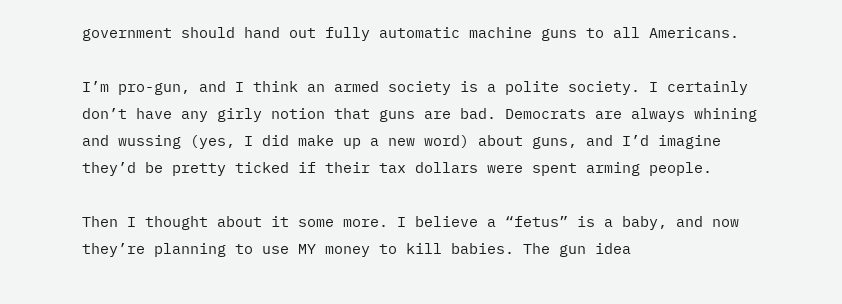government should hand out fully automatic machine guns to all Americans.

I’m pro-gun, and I think an armed society is a polite society. I certainly don’t have any girly notion that guns are bad. Democrats are always whining and wussing (yes, I did make up a new word) about guns, and I’d imagine they’d be pretty ticked if their tax dollars were spent arming people.

Then I thought about it some more. I believe a “fetus” is a baby, and now they’re planning to use MY money to kill babies. The gun idea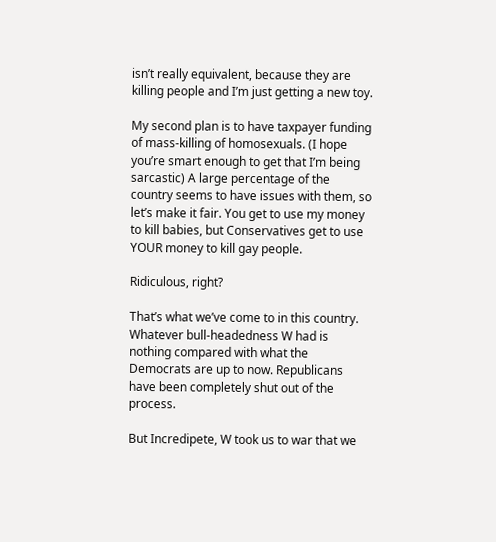isn’t really equivalent, because they are killing people and I’m just getting a new toy.

My second plan is to have taxpayer funding of mass-killing of homosexuals. (I hope you’re smart enough to get that I’m being sarcastic) A large percentage of the country seems to have issues with them, so let’s make it fair. You get to use my money to kill babies, but Conservatives get to use YOUR money to kill gay people.

Ridiculous, right?

That’s what we’ve come to in this country. Whatever bull-headedness W had is nothing compared with what the Democrats are up to now. Republicans have been completely shut out of the process.

But Incredipete, W took us to war that we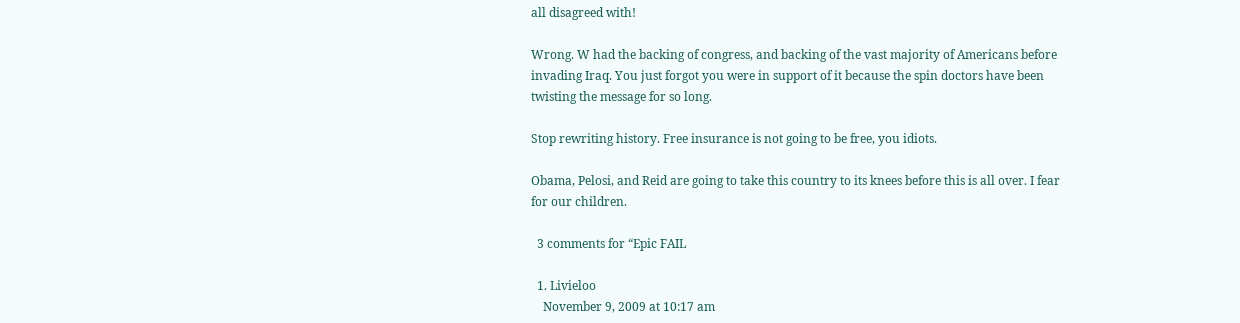all disagreed with!

Wrong. W had the backing of congress, and backing of the vast majority of Americans before invading Iraq. You just forgot you were in support of it because the spin doctors have been twisting the message for so long.

Stop rewriting history. Free insurance is not going to be free, you idiots.

Obama, Pelosi, and Reid are going to take this country to its knees before this is all over. I fear for our children.

  3 comments for “Epic FAIL

  1. Livieloo
    November 9, 2009 at 10:17 am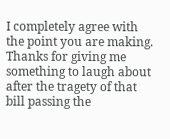I completely agree with the point you are making. Thanks for giving me something to laugh about after the tragety of that bill passing the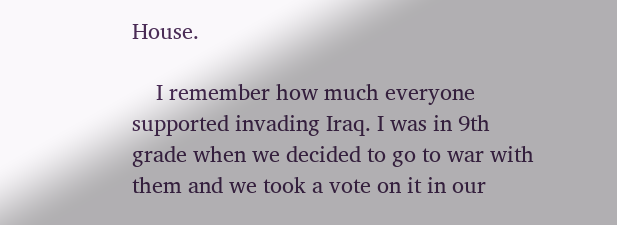House.

    I remember how much everyone supported invading Iraq. I was in 9th grade when we decided to go to war with them and we took a vote on it in our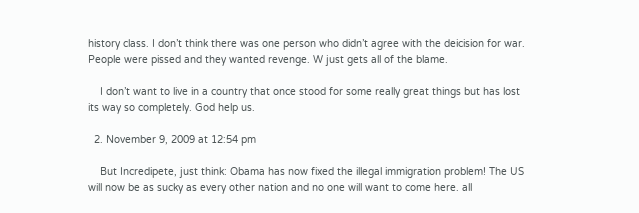history class. I don’t think there was one person who didn’t agree with the deicision for war. People were pissed and they wanted revenge. W just gets all of the blame.

    I don’t want to live in a country that once stood for some really great things but has lost its way so completely. God help us.

  2. November 9, 2009 at 12:54 pm

    But Incredipete, just think: Obama has now fixed the illegal immigration problem! The US will now be as sucky as every other nation and no one will want to come here. all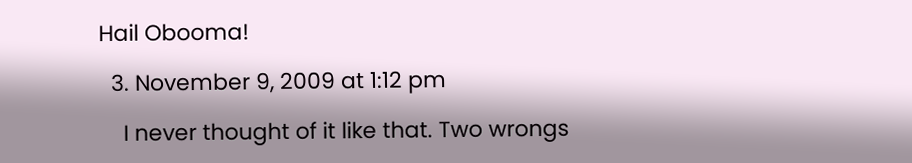Hail Obooma!

  3. November 9, 2009 at 1:12 pm

    I never thought of it like that. Two wrongs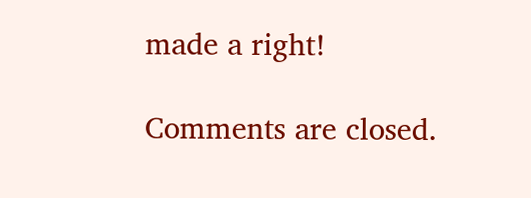made a right!

Comments are closed.